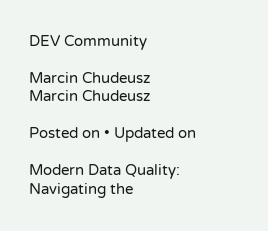DEV Community

Marcin Chudeusz
Marcin Chudeusz

Posted on • Updated on

Modern Data Quality: Navigating the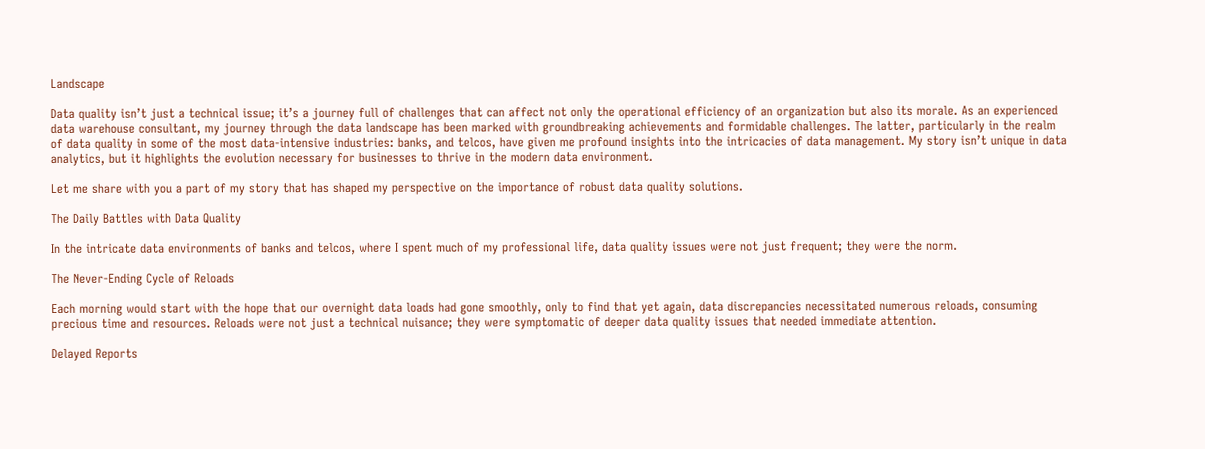Landscape

Data quality isn’t just a technical issue; it’s a journey full of challenges that can affect not only the operational efficiency of an organization but also its morale. As an experienced data warehouse consultant, my journey through the data landscape has been marked with groundbreaking achievements and formidable challenges. The latter, particularly in the realm of data quality in some of the most data-intensive industries: banks, and telcos, have given me profound insights into the intricacies of data management. My story isn’t unique in data analytics, but it highlights the evolution necessary for businesses to thrive in the modern data environment.

Let me share with you a part of my story that has shaped my perspective on the importance of robust data quality solutions.

The Daily Battles with Data Quality

In the intricate data environments of banks and telcos, where I spent much of my professional life, data quality issues were not just frequent; they were the norm.

The Never-Ending Cycle of Reloads

Each morning would start with the hope that our overnight data loads had gone smoothly, only to find that yet again, data discrepancies necessitated numerous reloads, consuming precious time and resources. Reloads were not just a technical nuisance; they were symptomatic of deeper data quality issues that needed immediate attention.

Delayed Reports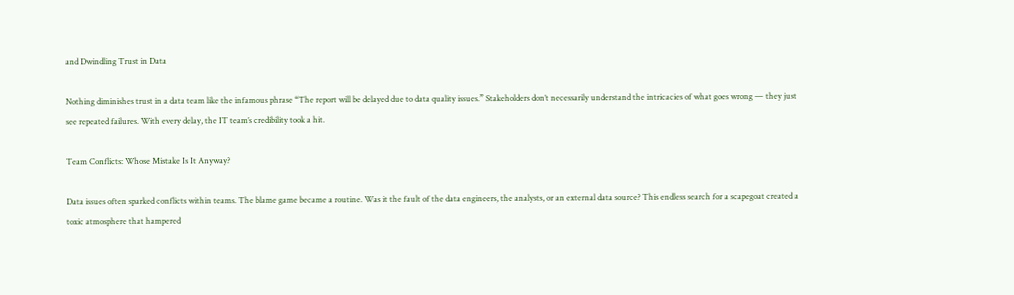and Dwindling Trust in Data

Nothing diminishes trust in a data team like the infamous phrase “The report will be delayed due to data quality issues.” Stakeholders don’t necessarily understand the intricacies of what goes wrong — they just see repeated failures. With every delay, the IT team’s credibility took a hit.

Team Conflicts: Whose Mistake Is It Anyway?

Data issues often sparked conflicts within teams. The blame game became a routine. Was it the fault of the data engineers, the analysts, or an external data source? This endless search for a scapegoat created a toxic atmosphere that hampered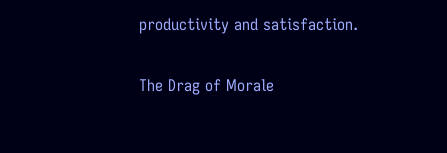productivity and satisfaction.

The Drag of Morale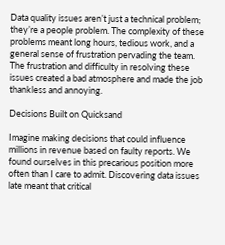Data quality issues aren’t just a technical problem; they’re a people problem. The complexity of these problems meant long hours, tedious work, and a general sense of frustration pervading the team. The frustration and difficulty in resolving these issues created a bad atmosphere and made the job thankless and annoying.

Decisions Built on Quicksand

Imagine making decisions that could influence millions in revenue based on faulty reports. We found ourselves in this precarious position more often than I care to admit. Discovering data issues late meant that critical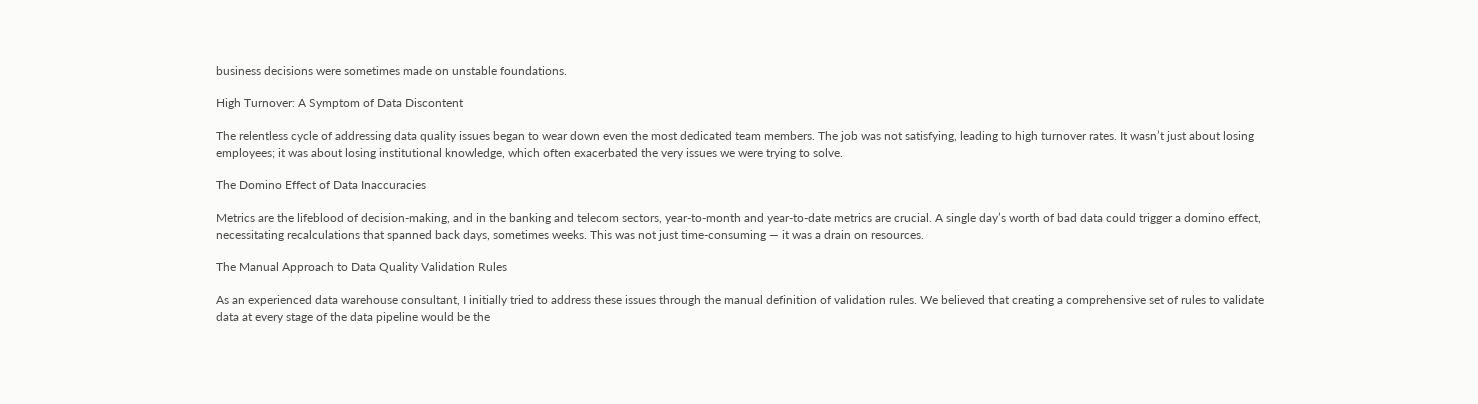business decisions were sometimes made on unstable foundations.

High Turnover: A Symptom of Data Discontent

The relentless cycle of addressing data quality issues began to wear down even the most dedicated team members. The job was not satisfying, leading to high turnover rates. It wasn’t just about losing employees; it was about losing institutional knowledge, which often exacerbated the very issues we were trying to solve.

The Domino Effect of Data Inaccuracies

Metrics are the lifeblood of decision-making, and in the banking and telecom sectors, year-to-month and year-to-date metrics are crucial. A single day’s worth of bad data could trigger a domino effect, necessitating recalculations that spanned back days, sometimes weeks. This was not just time-consuming — it was a drain on resources.

The Manual Approach to Data Quality Validation Rules

As an experienced data warehouse consultant, I initially tried to address these issues through the manual definition of validation rules. We believed that creating a comprehensive set of rules to validate data at every stage of the data pipeline would be the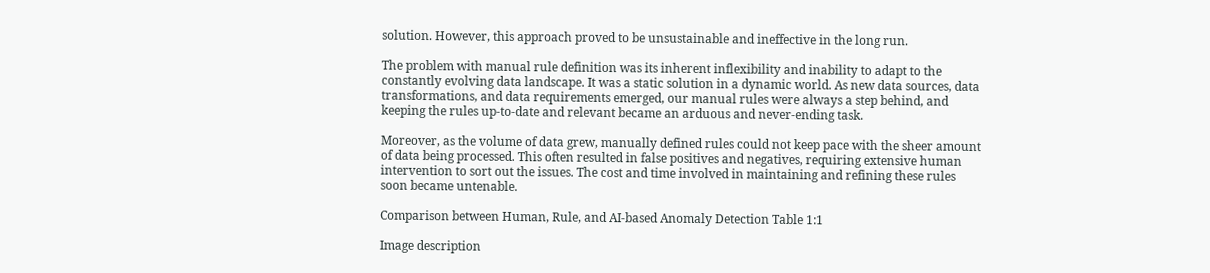solution. However, this approach proved to be unsustainable and ineffective in the long run.

The problem with manual rule definition was its inherent inflexibility and inability to adapt to the constantly evolving data landscape. It was a static solution in a dynamic world. As new data sources, data transformations, and data requirements emerged, our manual rules were always a step behind, and keeping the rules up-to-date and relevant became an arduous and never-ending task.

Moreover, as the volume of data grew, manually defined rules could not keep pace with the sheer amount of data being processed. This often resulted in false positives and negatives, requiring extensive human intervention to sort out the issues. The cost and time involved in maintaining and refining these rules soon became untenable.

Comparison between Human, Rule, and AI-based Anomaly Detection Table 1:1

Image description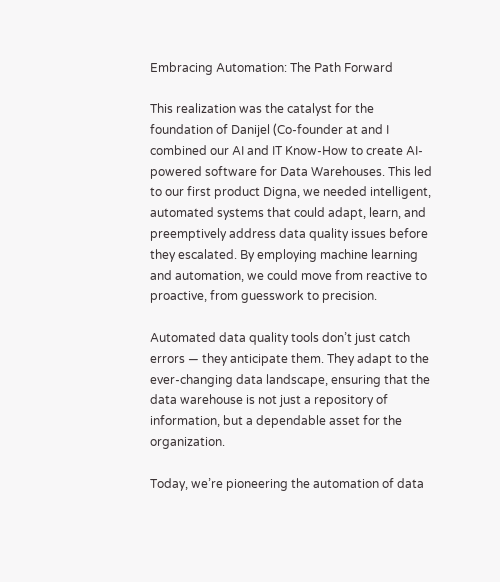Embracing Automation: The Path Forward

This realization was the catalyst for the foundation of Danijel (Co-founder at and I combined our AI and IT Know-How to create AI-powered software for Data Warehouses. This led to our first product Digna, we needed intelligent, automated systems that could adapt, learn, and preemptively address data quality issues before they escalated. By employing machine learning and automation, we could move from reactive to proactive, from guesswork to precision.

Automated data quality tools don’t just catch errors — they anticipate them. They adapt to the ever-changing data landscape, ensuring that the data warehouse is not just a repository of information, but a dependable asset for the organization.

Today, we’re pioneering the automation of data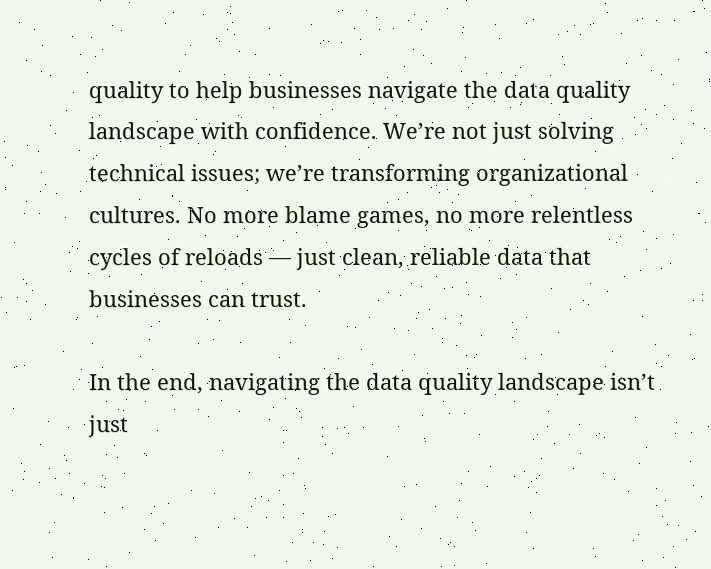quality to help businesses navigate the data quality landscape with confidence. We’re not just solving technical issues; we’re transforming organizational cultures. No more blame games, no more relentless cycles of reloads — just clean, reliable data that businesses can trust.

In the end, navigating the data quality landscape isn’t just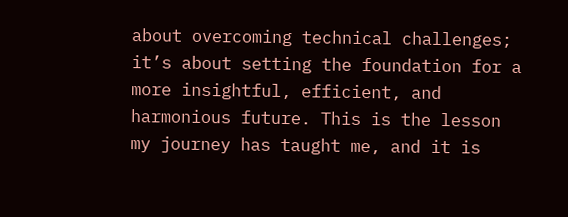about overcoming technical challenges; it’s about setting the foundation for a more insightful, efficient, and harmonious future. This is the lesson my journey has taught me, and it is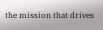the mission that drives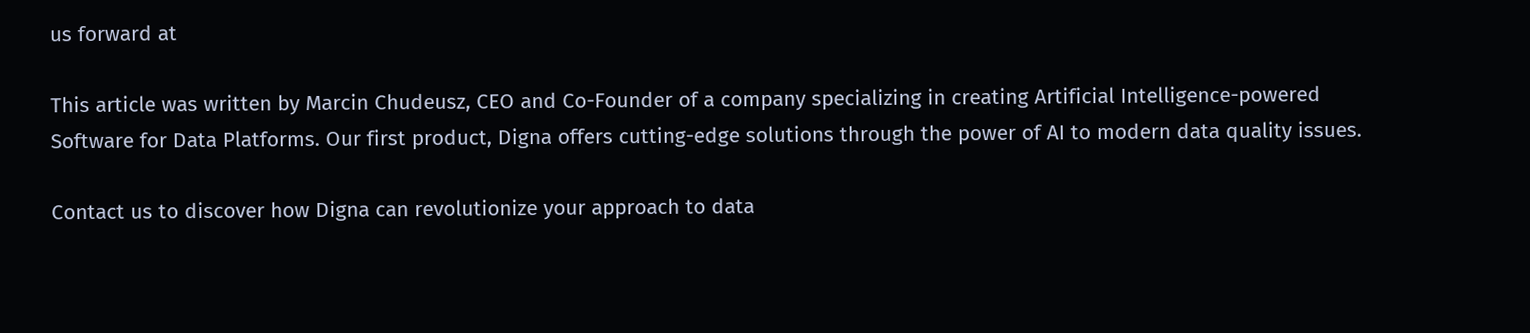us forward at

This article was written by Marcin Chudeusz, CEO and Co-Founder of a company specializing in creating Artificial Intelligence-powered Software for Data Platforms. Our first product, Digna offers cutting-edge solutions through the power of AI to modern data quality issues.

Contact us to discover how Digna can revolutionize your approach to data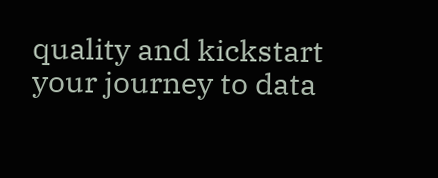quality and kickstart your journey to data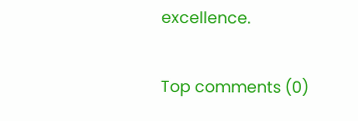excellence.

Top comments (0)